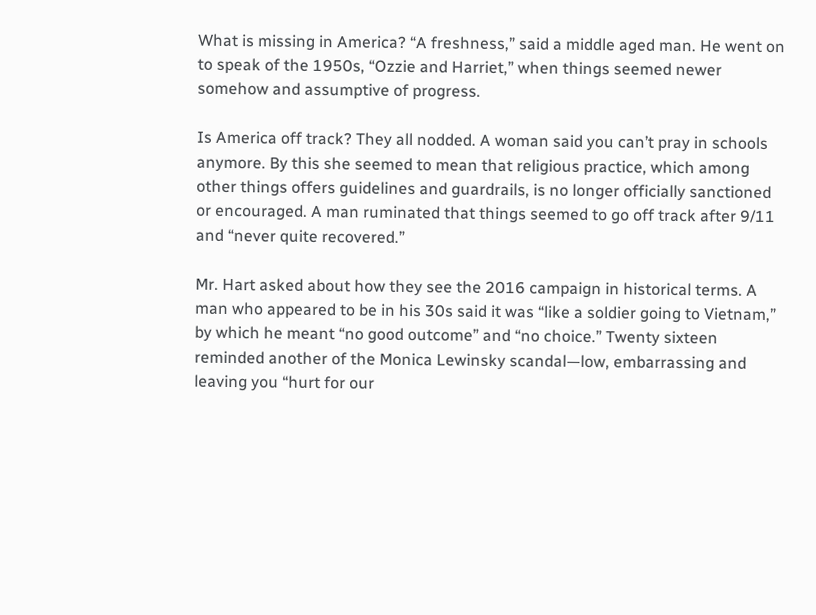What is missing in America? “A freshness,” said a middle aged man. He went on to speak of the 1950s, “Ozzie and Harriet,” when things seemed newer somehow and assumptive of progress.

Is America off track? They all nodded. A woman said you can’t pray in schools anymore. By this she seemed to mean that religious practice, which among other things offers guidelines and guardrails, is no longer officially sanctioned or encouraged. A man ruminated that things seemed to go off track after 9/11 and “never quite recovered.”

Mr. Hart asked about how they see the 2016 campaign in historical terms. A man who appeared to be in his 30s said it was “like a soldier going to Vietnam,” by which he meant “no good outcome” and “no choice.” Twenty sixteen reminded another of the Monica Lewinsky scandal—low, embarrassing and leaving you “hurt for our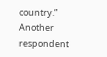country.” Another respondent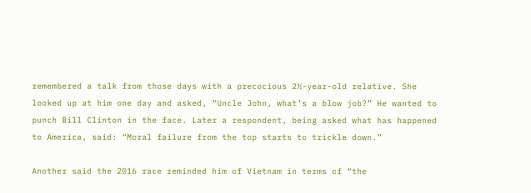remembered a talk from those days with a precocious 2½-year-old relative. She looked up at him one day and asked, “Uncle John, what’s a blow job?” He wanted to punch Bill Clinton in the face. Later a respondent, being asked what has happened to America, said: “Moral failure from the top starts to trickle down.”

Another said the 2016 race reminded him of Vietnam in terms of “the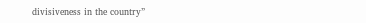divisiveness in the country”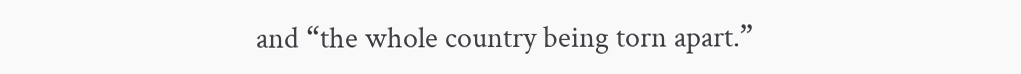and “the whole country being torn apart.”